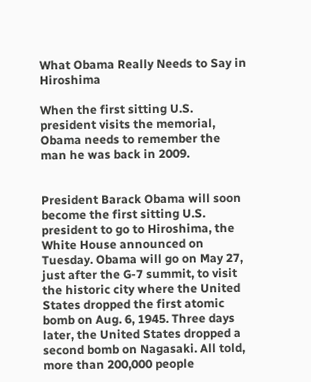What Obama Really Needs to Say in Hiroshima

When the first sitting U.S. president visits the memorial, Obama needs to remember the man he was back in 2009.


President Barack Obama will soon become the first sitting U.S. president to go to Hiroshima, the White House announced on Tuesday. Obama will go on May 27, just after the G-7 summit, to visit the historic city where the United States dropped the first atomic bomb on Aug. 6, 1945. Three days later, the United States dropped a second bomb on Nagasaki. All told, more than 200,000 people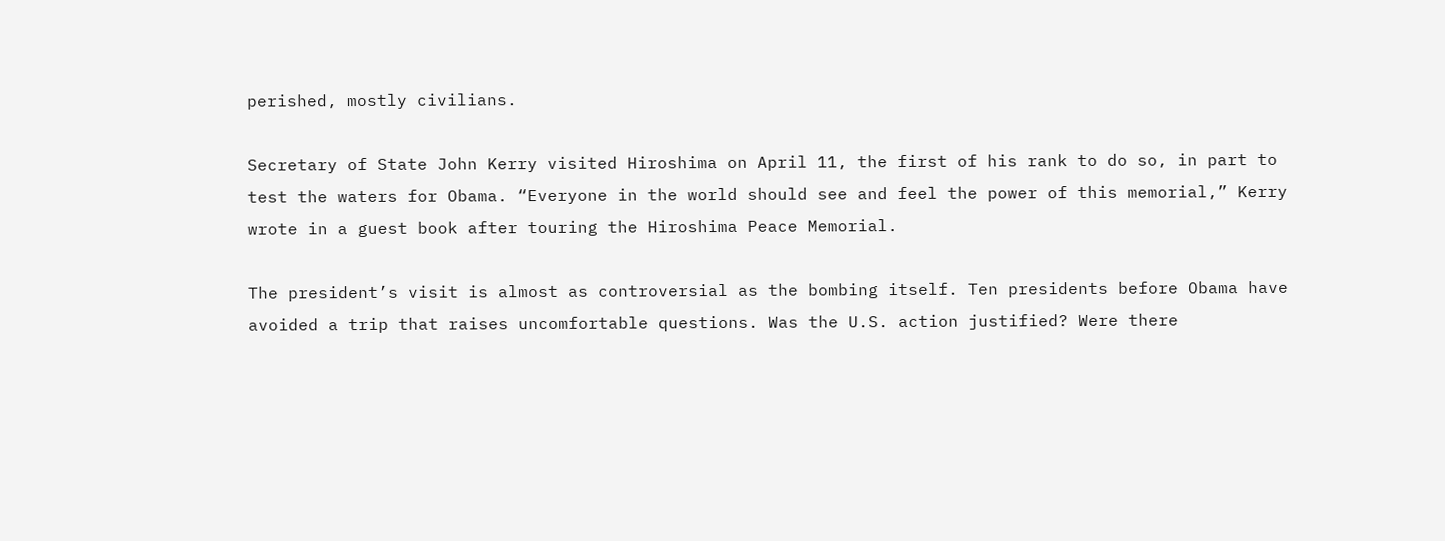perished, mostly civilians.

Secretary of State John Kerry visited Hiroshima on April 11, the first of his rank to do so, in part to test the waters for Obama. “Everyone in the world should see and feel the power of this memorial,” Kerry wrote in a guest book after touring the Hiroshima Peace Memorial.

The president’s visit is almost as controversial as the bombing itself. Ten presidents before Obama have avoided a trip that raises uncomfortable questions. Was the U.S. action justified? Were there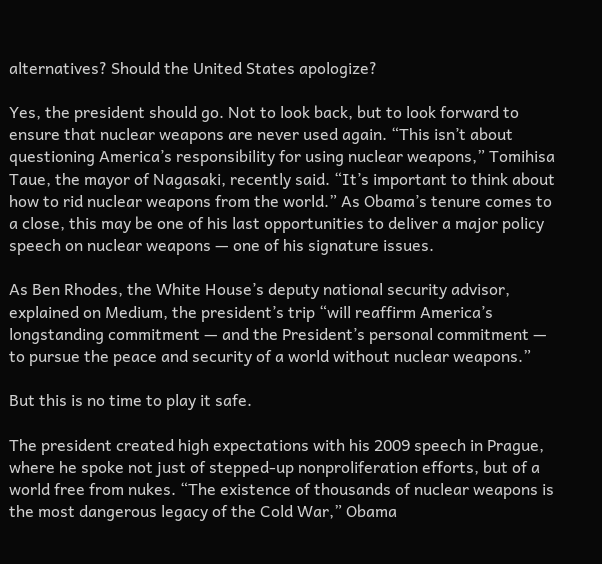alternatives? Should the United States apologize?

Yes, the president should go. Not to look back, but to look forward to ensure that nuclear weapons are never used again. “This isn’t about questioning America’s responsibility for using nuclear weapons,” Tomihisa Taue, the mayor of Nagasaki, recently said. “It’s important to think about how to rid nuclear weapons from the world.” As Obama’s tenure comes to a close, this may be one of his last opportunities to deliver a major policy speech on nuclear weapons — one of his signature issues.

As Ben Rhodes, the White House’s deputy national security advisor, explained on Medium, the president’s trip “will reaffirm America’s longstanding commitment — and the President’s personal commitment — to pursue the peace and security of a world without nuclear weapons.”

But this is no time to play it safe.

The president created high expectations with his 2009 speech in Prague, where he spoke not just of stepped-up nonproliferation efforts, but of a world free from nukes. “The existence of thousands of nuclear weapons is the most dangerous legacy of the Cold War,” Obama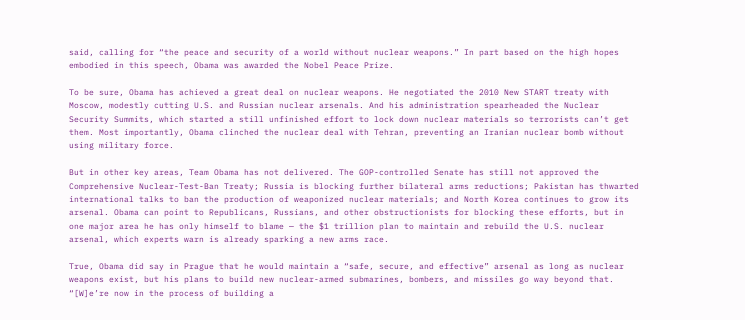said, calling for “the peace and security of a world without nuclear weapons.” In part based on the high hopes embodied in this speech, Obama was awarded the Nobel Peace Prize.

To be sure, Obama has achieved a great deal on nuclear weapons. He negotiated the 2010 New START treaty with Moscow, modestly cutting U.S. and Russian nuclear arsenals. And his administration spearheaded the Nuclear Security Summits, which started a still unfinished effort to lock down nuclear materials so terrorists can’t get them. Most importantly, Obama clinched the nuclear deal with Tehran, preventing an Iranian nuclear bomb without using military force.

But in other key areas, Team Obama has not delivered. The GOP-controlled Senate has still not approved the Comprehensive Nuclear-Test-Ban Treaty; Russia is blocking further bilateral arms reductions; Pakistan has thwarted international talks to ban the production of weaponized nuclear materials; and North Korea continues to grow its arsenal. Obama can point to Republicans, Russians, and other obstructionists for blocking these efforts, but in one major area he has only himself to blame — the $1 trillion plan to maintain and rebuild the U.S. nuclear arsenal, which experts warn is already sparking a new arms race.

True, Obama did say in Prague that he would maintain a “safe, secure, and effective” arsenal as long as nuclear weapons exist, but his plans to build new nuclear-armed submarines, bombers, and missiles go way beyond that. “[W]e’re now in the process of building a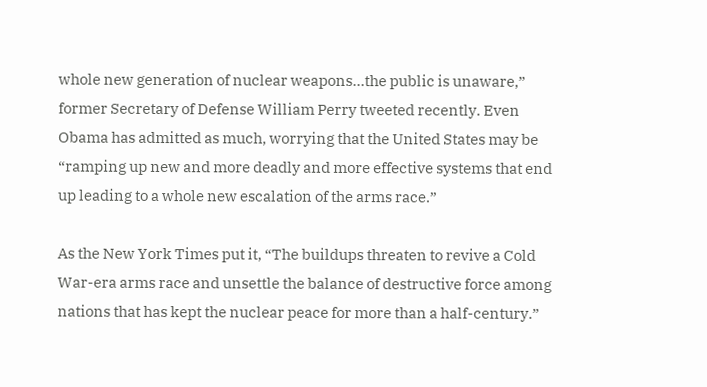whole new generation of nuclear weapons…the public is unaware,” former Secretary of Defense William Perry tweeted recently. Even Obama has admitted as much, worrying that the United States may be “ramping up new and more deadly and more effective systems that end up leading to a whole new escalation of the arms race.”

As the New York Times put it, “The buildups threaten to revive a Cold War-era arms race and unsettle the balance of destructive force among nations that has kept the nuclear peace for more than a half-century.”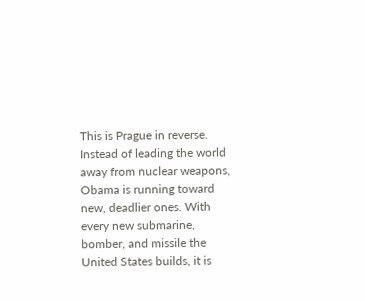This is Prague in reverse. Instead of leading the world away from nuclear weapons, Obama is running toward new, deadlier ones. With every new submarine, bomber, and missile the United States builds, it is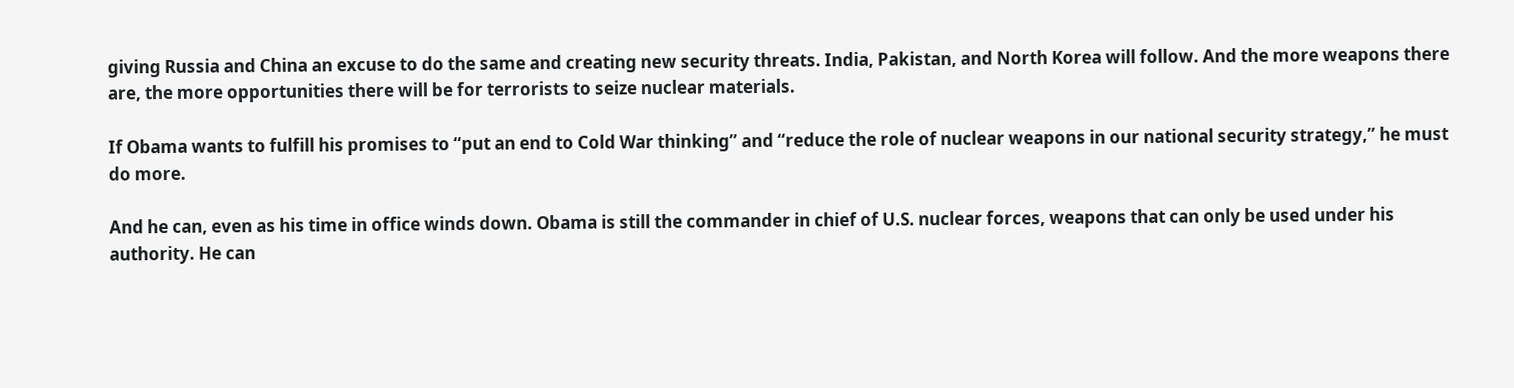giving Russia and China an excuse to do the same and creating new security threats. India, Pakistan, and North Korea will follow. And the more weapons there are, the more opportunities there will be for terrorists to seize nuclear materials.

If Obama wants to fulfill his promises to “put an end to Cold War thinking” and “reduce the role of nuclear weapons in our national security strategy,” he must do more.

And he can, even as his time in office winds down. Obama is still the commander in chief of U.S. nuclear forces, weapons that can only be used under his authority. He can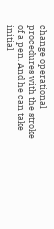change operational procedures with the stroke of a pen. And he can take initial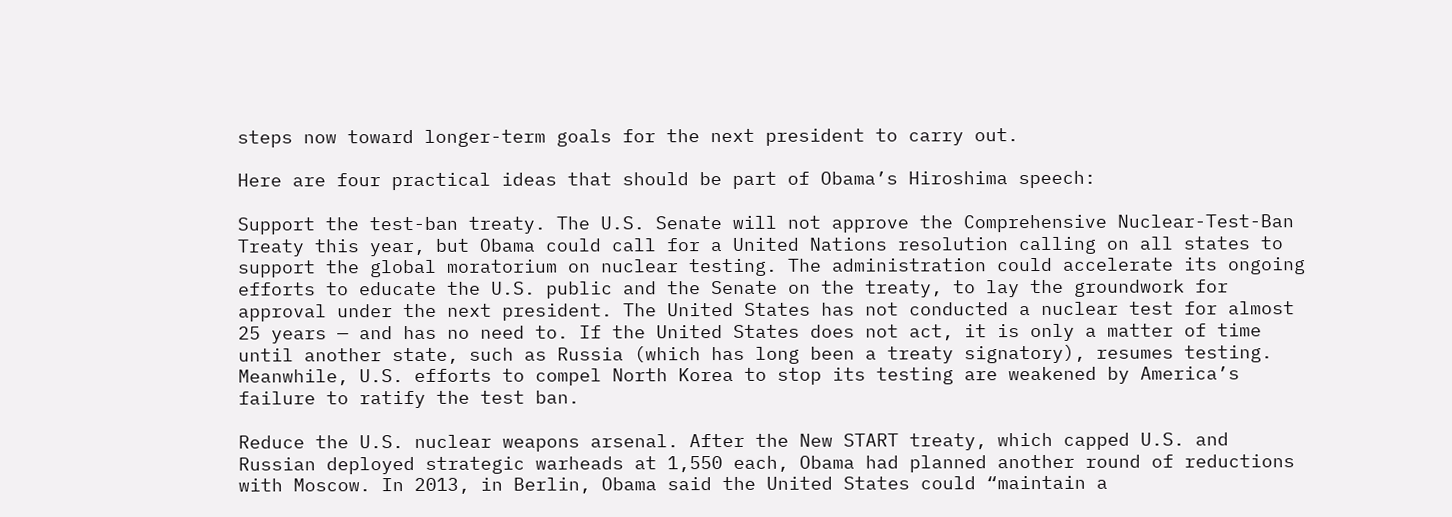steps now toward longer-term goals for the next president to carry out.

Here are four practical ideas that should be part of Obama’s Hiroshima speech:

Support the test-ban treaty. The U.S. Senate will not approve the Comprehensive Nuclear-Test-Ban Treaty this year, but Obama could call for a United Nations resolution calling on all states to support the global moratorium on nuclear testing. The administration could accelerate its ongoing efforts to educate the U.S. public and the Senate on the treaty, to lay the groundwork for approval under the next president. The United States has not conducted a nuclear test for almost 25 years — and has no need to. If the United States does not act, it is only a matter of time until another state, such as Russia (which has long been a treaty signatory), resumes testing. Meanwhile, U.S. efforts to compel North Korea to stop its testing are weakened by America’s failure to ratify the test ban.

Reduce the U.S. nuclear weapons arsenal. After the New START treaty, which capped U.S. and Russian deployed strategic warheads at 1,550 each, Obama had planned another round of reductions with Moscow. In 2013, in Berlin, Obama said the United States could “maintain a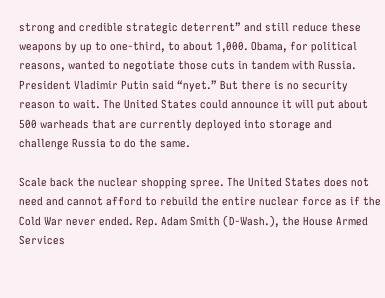strong and credible strategic deterrent” and still reduce these weapons by up to one-third, to about 1,000. Obama, for political reasons, wanted to negotiate those cuts in tandem with Russia. President Vladimir Putin said “nyet.” But there is no security reason to wait. The United States could announce it will put about 500 warheads that are currently deployed into storage and challenge Russia to do the same.

Scale back the nuclear shopping spree. The United States does not need and cannot afford to rebuild the entire nuclear force as if the Cold War never ended. Rep. Adam Smith (D-Wash.), the House Armed Services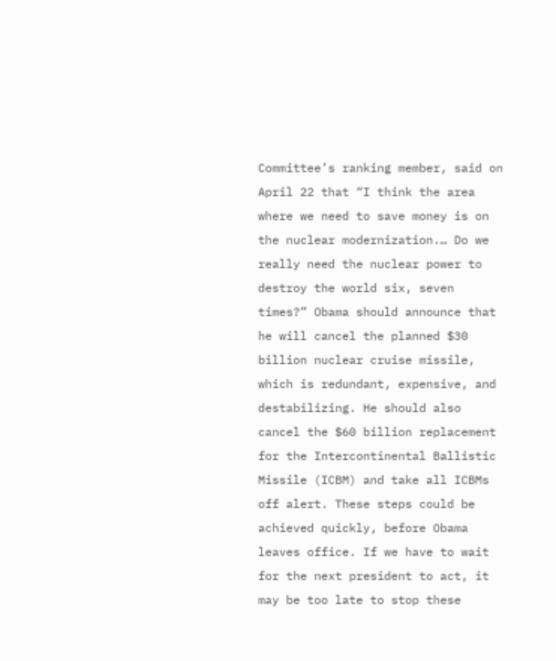Committee’s ranking member, said on April 22 that “I think the area where we need to save money is on the nuclear modernization.… Do we really need the nuclear power to destroy the world six, seven times?” Obama should announce that he will cancel the planned $30 billion nuclear cruise missile, which is redundant, expensive, and destabilizing. He should also cancel the $60 billion replacement for the Intercontinental Ballistic Missile (ICBM) and take all ICBMs off alert. These steps could be achieved quickly, before Obama leaves office. If we have to wait for the next president to act, it may be too late to stop these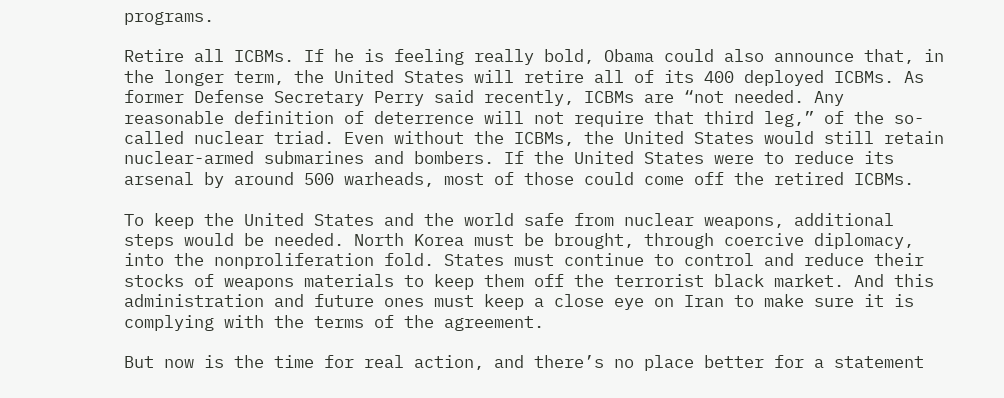programs.

Retire all ICBMs. If he is feeling really bold, Obama could also announce that, in the longer term, the United States will retire all of its 400 deployed ICBMs. As former Defense Secretary Perry said recently, ICBMs are “not needed. Any reasonable definition of deterrence will not require that third leg,” of the so-called nuclear triad. Even without the ICBMs, the United States would still retain nuclear-armed submarines and bombers. If the United States were to reduce its arsenal by around 500 warheads, most of those could come off the retired ICBMs.

To keep the United States and the world safe from nuclear weapons, additional steps would be needed. North Korea must be brought, through coercive diplomacy, into the nonproliferation fold. States must continue to control and reduce their stocks of weapons materials to keep them off the terrorist black market. And this administration and future ones must keep a close eye on Iran to make sure it is complying with the terms of the agreement.

But now is the time for real action, and there’s no place better for a statement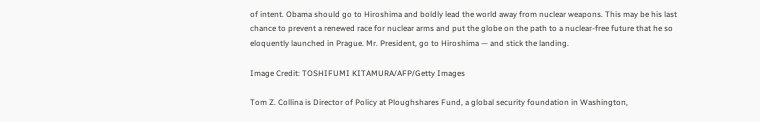of intent. Obama should go to Hiroshima and boldly lead the world away from nuclear weapons. This may be his last chance to prevent a renewed race for nuclear arms and put the globe on the path to a nuclear-free future that he so eloquently launched in Prague. Mr. President, go to Hiroshima — and stick the landing.

Image Credit: TOSHIFUMI KITAMURA/AFP/Getty Images

Tom Z. Collina is Director of Policy at Ploughshares Fund, a global security foundation in Washington,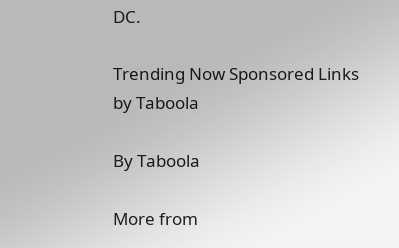DC.

Trending Now Sponsored Links by Taboola

By Taboola

More from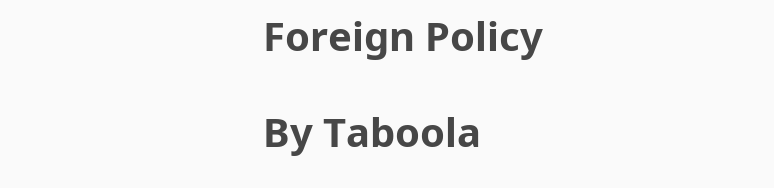Foreign Policy

By Taboola